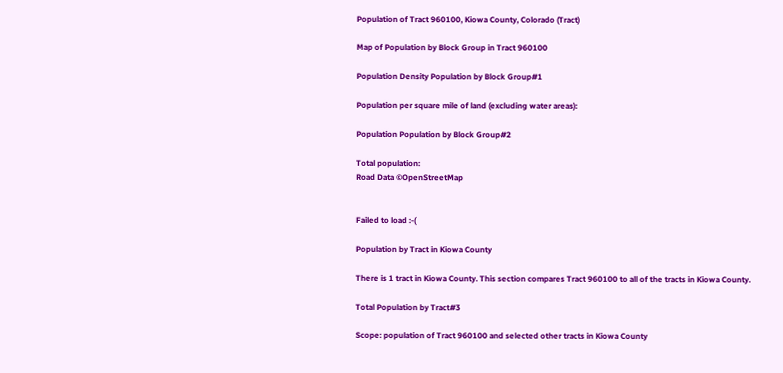Population of Tract 960100, Kiowa County, Colorado (Tract)

Map of Population by Block Group in Tract 960100

Population Density Population by Block Group#1

Population per square mile of land (excluding water areas):

Population Population by Block Group#2

Total population:
Road Data ©OpenStreetMap


Failed to load :-(

Population by Tract in Kiowa County

There is 1 tract in Kiowa County. This section compares Tract 960100 to all of the tracts in Kiowa County.

Total Population by Tract#3

Scope: population of Tract 960100 and selected other tracts in Kiowa County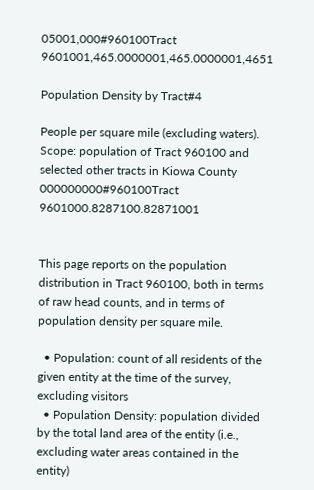05001,000#960100Tract 9601001,465.0000001,465.0000001,4651

Population Density by Tract#4

People per square mile (excluding waters).
Scope: population of Tract 960100 and selected other tracts in Kiowa County
000000000#960100Tract 9601000.8287100.82871001


This page reports on the population distribution in Tract 960100, both in terms of raw head counts, and in terms of population density per square mile.

  • Population: count of all residents of the given entity at the time of the survey, excluding visitors
  • Population Density: population divided by the total land area of the entity (i.e., excluding water areas contained in the entity)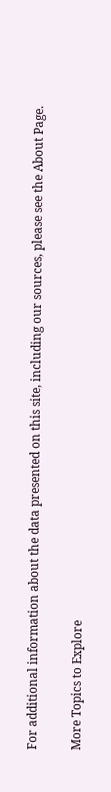For additional information about the data presented on this site, including our sources, please see the About Page.

More Topics to Explore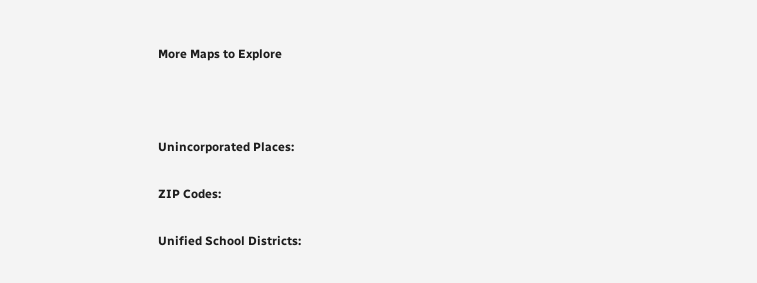More Maps to Explore



Unincorporated Places:

ZIP Codes:

Unified School Districts: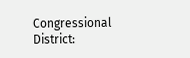Congressional District: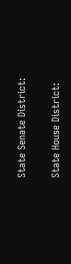State Senate District:

State House District: